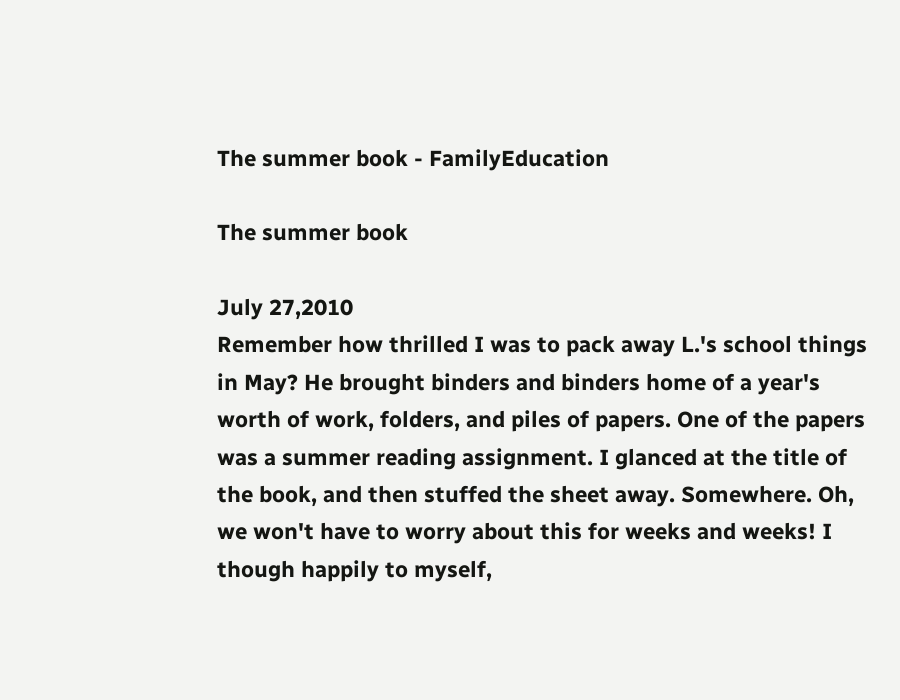The summer book - FamilyEducation

The summer book

July 27,2010
Remember how thrilled I was to pack away L.'s school things in May? He brought binders and binders home of a year's worth of work, folders, and piles of papers. One of the papers was a summer reading assignment. I glanced at the title of the book, and then stuffed the sheet away. Somewhere. Oh, we won't have to worry about this for weeks and weeks! I though happily to myself,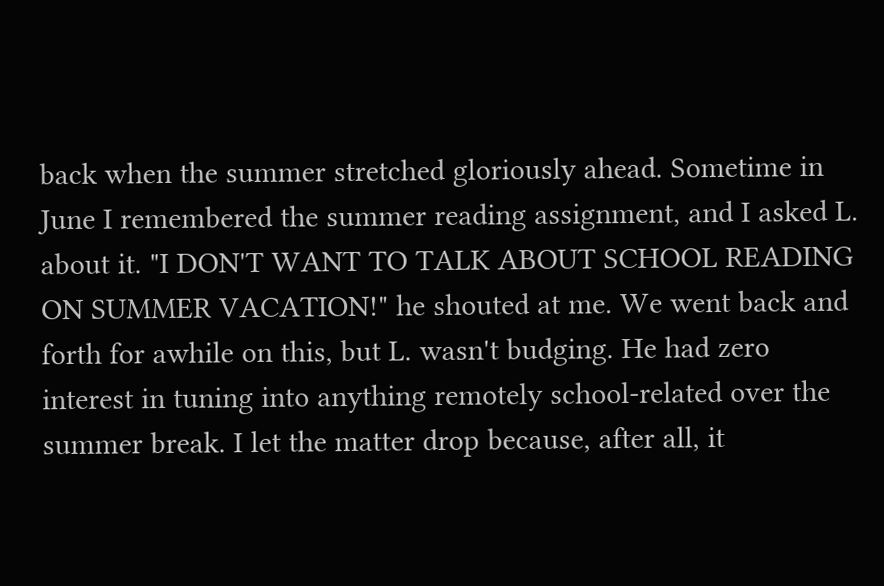back when the summer stretched gloriously ahead. Sometime in June I remembered the summer reading assignment, and I asked L. about it. "I DON'T WANT TO TALK ABOUT SCHOOL READING ON SUMMER VACATION!" he shouted at me. We went back and forth for awhile on this, but L. wasn't budging. He had zero interest in tuning into anything remotely school-related over the summer break. I let the matter drop because, after all, it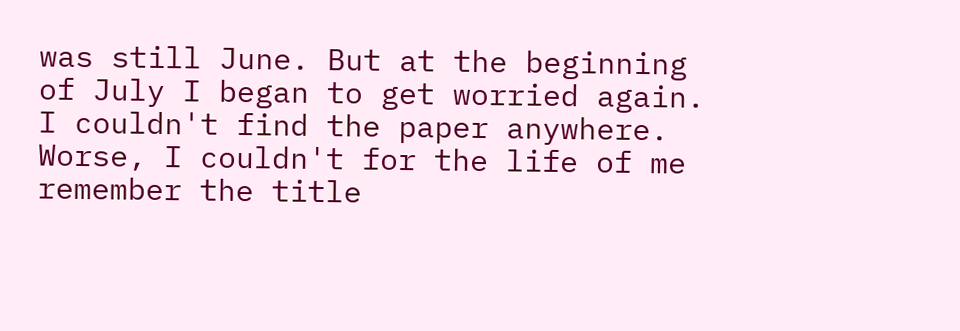was still June. But at the beginning of July I began to get worried again. I couldn't find the paper anywhere. Worse, I couldn't for the life of me remember the title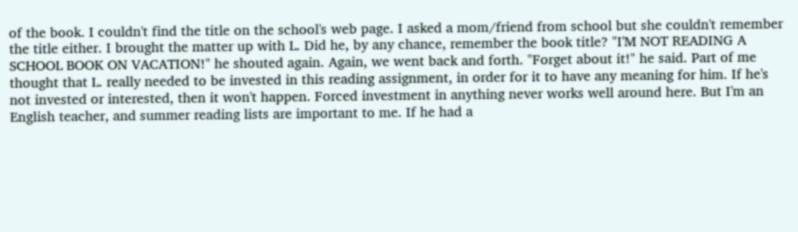of the book. I couldn't find the title on the school's web page. I asked a mom/friend from school but she couldn't remember the title either. I brought the matter up with L. Did he, by any chance, remember the book title? "I'M NOT READING A SCHOOL BOOK ON VACATION!" he shouted again. Again, we went back and forth. "Forget about it!" he said. Part of me thought that L. really needed to be invested in this reading assignment, in order for it to have any meaning for him. If he's not invested or interested, then it won't happen. Forced investment in anything never works well around here. But I'm an English teacher, and summer reading lists are important to me. If he had a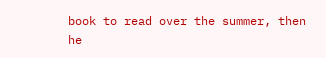book to read over the summer, then he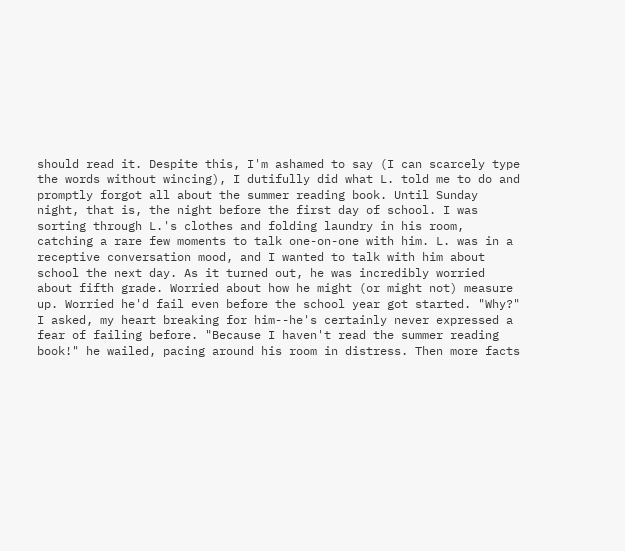should read it. Despite this, I'm ashamed to say (I can scarcely type the words without wincing), I dutifully did what L. told me to do and promptly forgot all about the summer reading book. Until Sunday night, that is, the night before the first day of school. I was sorting through L.'s clothes and folding laundry in his room, catching a rare few moments to talk one-on-one with him. L. was in a receptive conversation mood, and I wanted to talk with him about school the next day. As it turned out, he was incredibly worried about fifth grade. Worried about how he might (or might not) measure up. Worried he'd fail even before the school year got started. "Why?" I asked, my heart breaking for him--he's certainly never expressed a fear of failing before. "Because I haven't read the summer reading book!" he wailed, pacing around his room in distress. Then more facts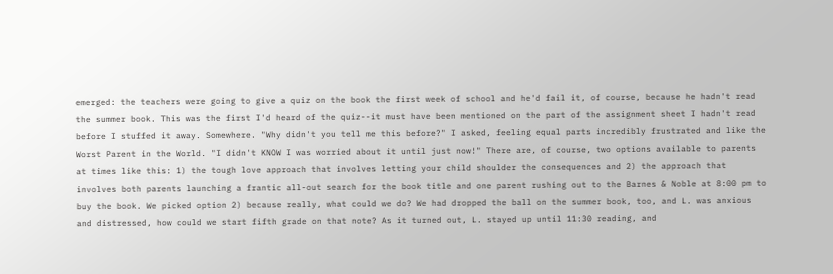emerged: the teachers were going to give a quiz on the book the first week of school and he'd fail it, of course, because he hadn't read the summer book. This was the first I'd heard of the quiz--it must have been mentioned on the part of the assignment sheet I hadn't read before I stuffed it away. Somewhere. "Why didn't you tell me this before?" I asked, feeling equal parts incredibly frustrated and like the Worst Parent in the World. "I didn't KNOW I was worried about it until just now!" There are, of course, two options available to parents at times like this: 1) the tough love approach that involves letting your child shoulder the consequences and 2) the approach that involves both parents launching a frantic all-out search for the book title and one parent rushing out to the Barnes & Noble at 8:00 pm to buy the book. We picked option 2) because really, what could we do? We had dropped the ball on the summer book, too, and L. was anxious and distressed, how could we start fifth grade on that note? As it turned out, L. stayed up until 11:30 reading, and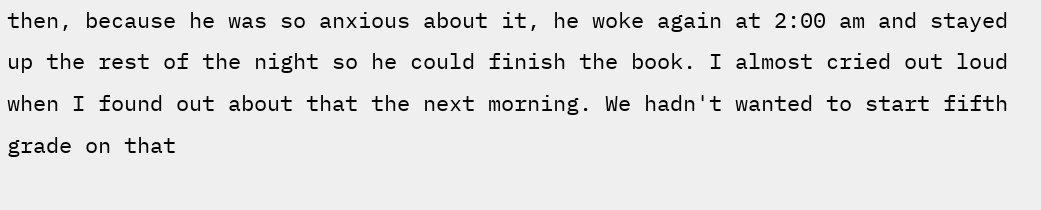then, because he was so anxious about it, he woke again at 2:00 am and stayed up the rest of the night so he could finish the book. I almost cried out loud when I found out about that the next morning. We hadn't wanted to start fifth grade on that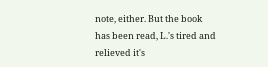note, either. But the book has been read, L.'s tired and relieved it's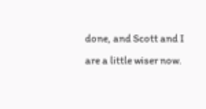done, and Scott and I are a little wiser now.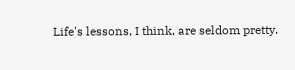Life's lessons, I think, are seldom pretty.